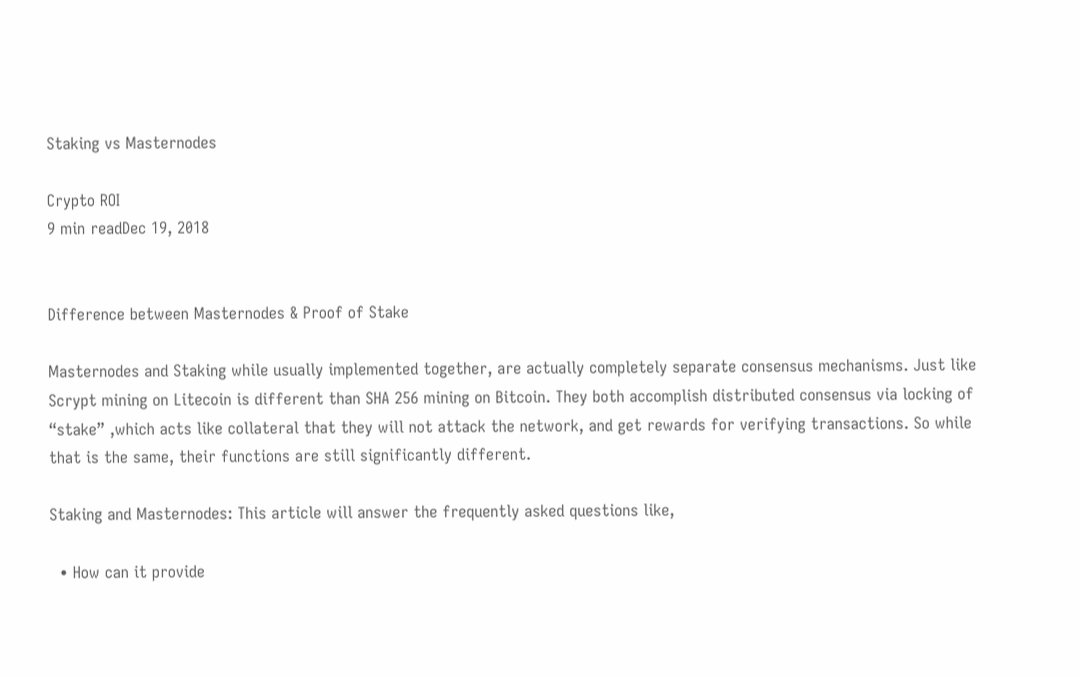Staking vs Masternodes

Crypto ROI
9 min readDec 19, 2018


Difference between Masternodes & Proof of Stake

Masternodes and Staking while usually implemented together, are actually completely separate consensus mechanisms. Just like Scrypt mining on Litecoin is different than SHA 256 mining on Bitcoin. They both accomplish distributed consensus via locking of “stake” ,which acts like collateral that they will not attack the network, and get rewards for verifying transactions. So while that is the same, their functions are still significantly different.

Staking and Masternodes: This article will answer the frequently asked questions like,

  • How can it provide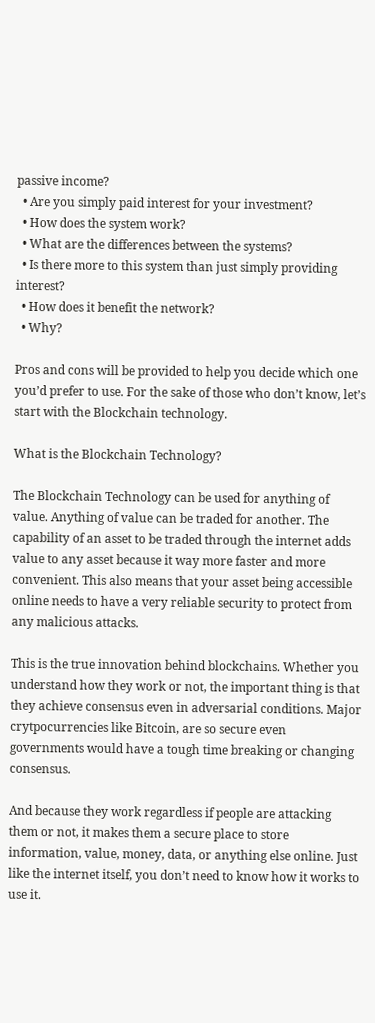passive income?
  • Are you simply paid interest for your investment?
  • How does the system work?
  • What are the differences between the systems?
  • Is there more to this system than just simply providing interest?
  • How does it benefit the network?
  • Why?

Pros and cons will be provided to help you decide which one you’d prefer to use. For the sake of those who don’t know, let’s start with the Blockchain technology.

What is the Blockchain Technology?

The Blockchain Technology can be used for anything of value. Anything of value can be traded for another. The capability of an asset to be traded through the internet adds value to any asset because it way more faster and more convenient. This also means that your asset being accessible online needs to have a very reliable security to protect from any malicious attacks.

This is the true innovation behind blockchains. Whether you understand how they work or not, the important thing is that they achieve consensus even in adversarial conditions. Major crytpocurrencies like Bitcoin, are so secure even governments would have a tough time breaking or changing consensus.

And because they work regardless if people are attacking them or not, it makes them a secure place to store information, value, money, data, or anything else online. Just like the internet itself, you don’t need to know how it works to use it.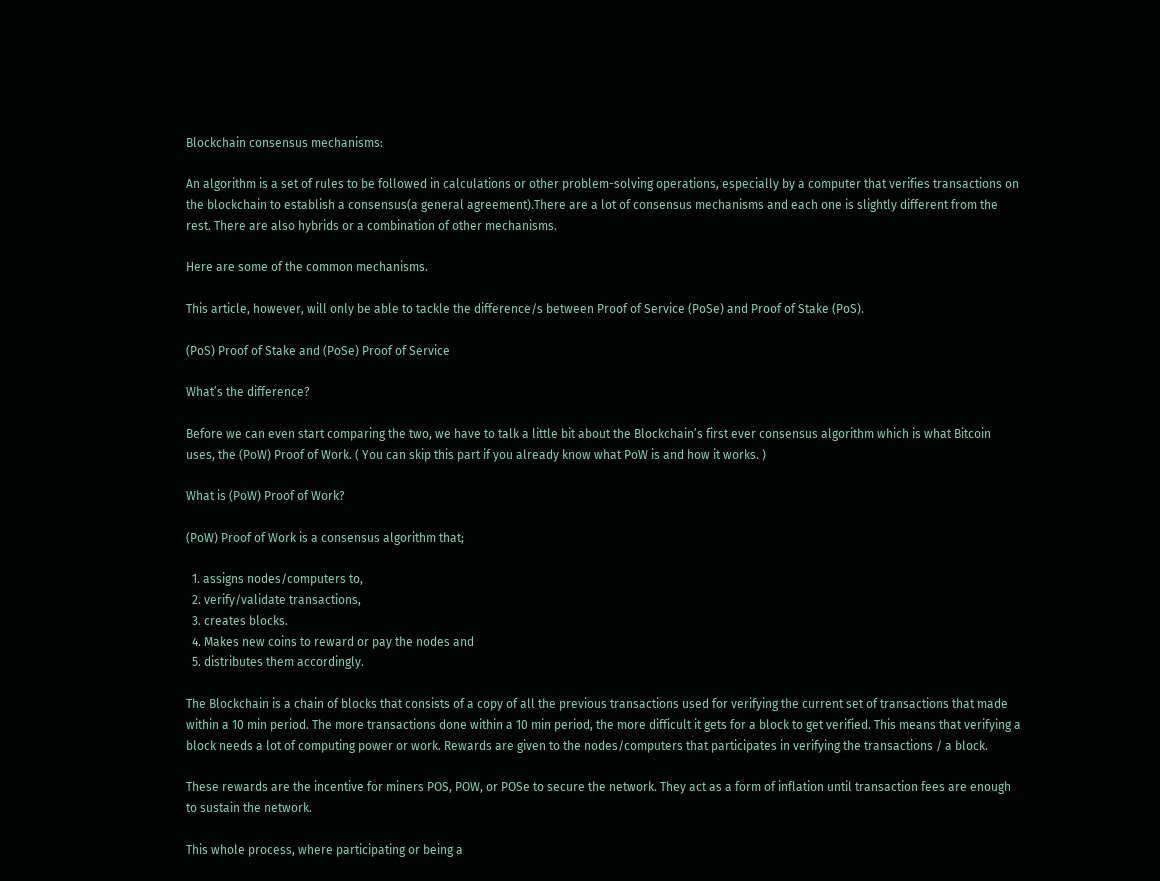Blockchain consensus mechanisms:

An algorithm is a set of rules to be followed in calculations or other problem-solving operations, especially by a computer that verifies transactions on the blockchain to establish a consensus(a general agreement).There are a lot of consensus mechanisms and each one is slightly different from the rest. There are also hybrids or a combination of other mechanisms.

Here are some of the common mechanisms.

This article, however, will only be able to tackle the difference/s between Proof of Service (PoSe) and Proof of Stake (PoS).

(PoS) Proof of Stake and (PoSe) Proof of Service

What’s the difference?

Before we can even start comparing the two, we have to talk a little bit about the Blockchain’s first ever consensus algorithm which is what Bitcoin uses, the (PoW) Proof of Work. ( You can skip this part if you already know what PoW is and how it works. )

What is (PoW) Proof of Work?

(PoW) Proof of Work is a consensus algorithm that;

  1. assigns nodes/computers to,
  2. verify/validate transactions,
  3. creates blocks.
  4. Makes new coins to reward or pay the nodes and
  5. distributes them accordingly.

The Blockchain is a chain of blocks that consists of a copy of all the previous transactions used for verifying the current set of transactions that made within a 10 min period. The more transactions done within a 10 min period, the more difficult it gets for a block to get verified. This means that verifying a block needs a lot of computing power or work. Rewards are given to the nodes/computers that participates in verifying the transactions / a block.

These rewards are the incentive for miners POS, POW, or POSe to secure the network. They act as a form of inflation until transaction fees are enough to sustain the network.

This whole process, where participating or being a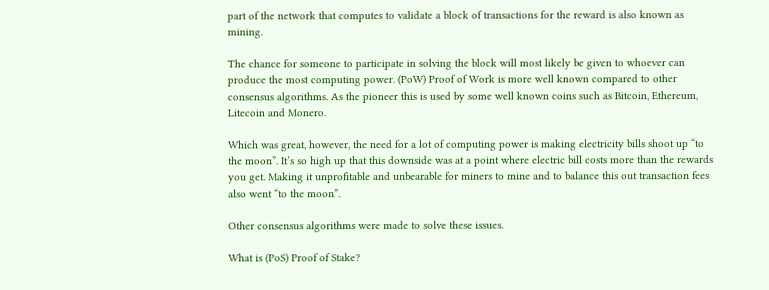part of the network that computes to validate a block of transactions for the reward is also known as mining.

The chance for someone to participate in solving the block will most likely be given to whoever can produce the most computing power. (PoW) Proof of Work is more well known compared to other consensus algorithms. As the pioneer this is used by some well known coins such as Bitcoin, Ethereum, Litecoin and Monero.

Which was great, however, the need for a lot of computing power is making electricity bills shoot up “to the moon”. It’s so high up that this downside was at a point where electric bill costs more than the rewards you get. Making it unprofitable and unbearable for miners to mine and to balance this out transaction fees also went “to the moon”.

Other consensus algorithms were made to solve these issues.

What is (PoS) Proof of Stake?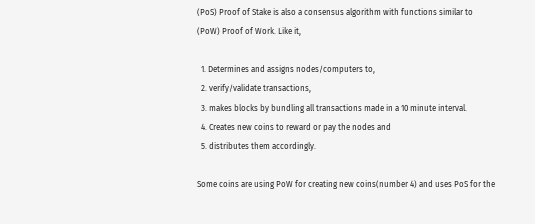(PoS) Proof of Stake is also a consensus algorithm with functions similar to (PoW) Proof of Work. Like it,

  1. Determines and assigns nodes/computers to,
  2. verify/validate transactions,
  3. makes blocks by bundling all transactions made in a 10 minute interval.
  4. Creates new coins to reward or pay the nodes and
  5. distributes them accordingly.

Some coins are using PoW for creating new coins(number 4) and uses PoS for the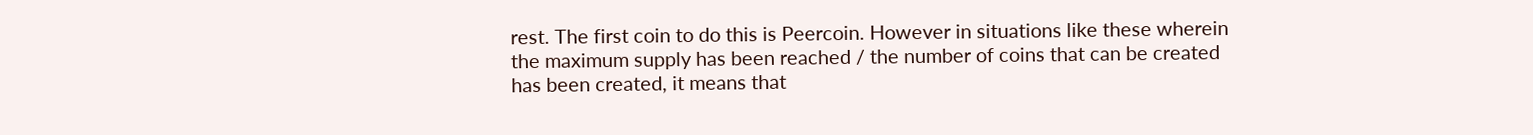rest. The first coin to do this is Peercoin. However in situations like these wherein the maximum supply has been reached / the number of coins that can be created has been created, it means that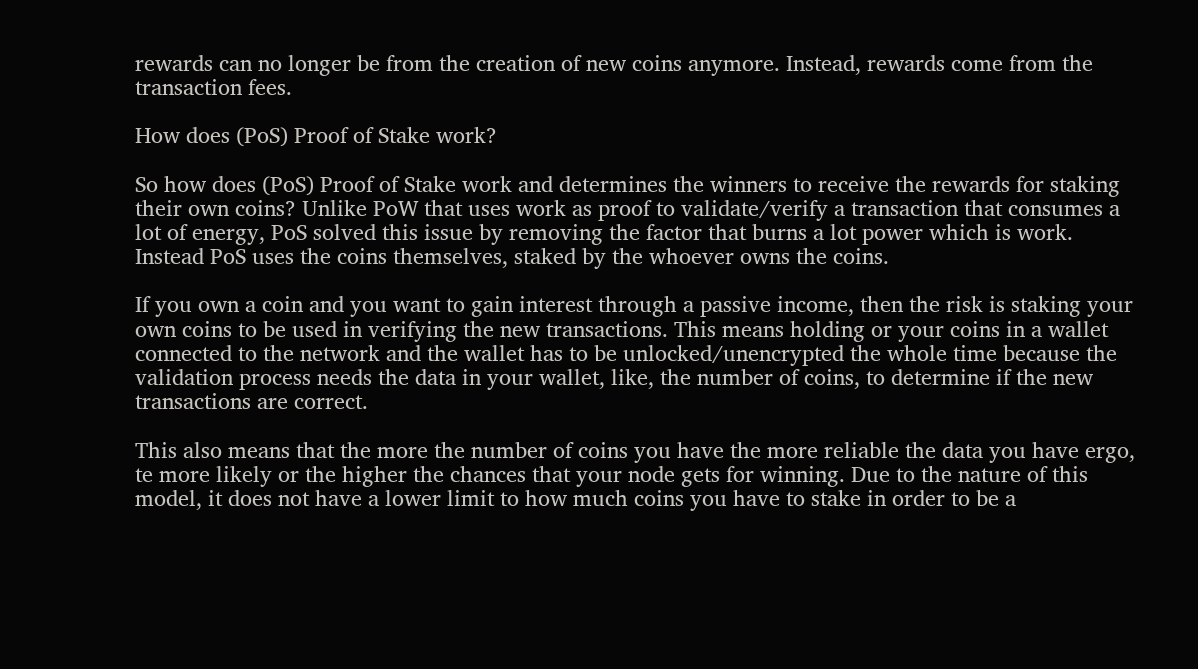rewards can no longer be from the creation of new coins anymore. Instead, rewards come from the transaction fees.

How does (PoS) Proof of Stake work?

So how does (PoS) Proof of Stake work and determines the winners to receive the rewards for staking their own coins? Unlike PoW that uses work as proof to validate/verify a transaction that consumes a lot of energy, PoS solved this issue by removing the factor that burns a lot power which is work. Instead PoS uses the coins themselves, staked by the whoever owns the coins.

If you own a coin and you want to gain interest through a passive income, then the risk is staking your own coins to be used in verifying the new transactions. This means holding or your coins in a wallet connected to the network and the wallet has to be unlocked/unencrypted the whole time because the validation process needs the data in your wallet, like, the number of coins, to determine if the new transactions are correct.

This also means that the more the number of coins you have the more reliable the data you have ergo, te more likely or the higher the chances that your node gets for winning. Due to the nature of this model, it does not have a lower limit to how much coins you have to stake in order to be a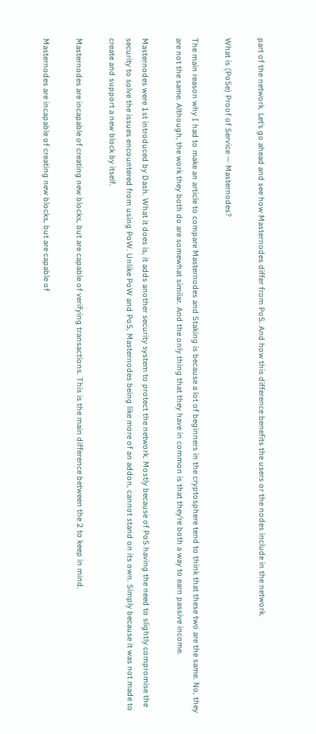part of the network. Let’s go ahead and see how Masternodes differ from PoS. And how this difference benefits the users or the nodes include in the network.

What is (PoSe) Proof of Service — Masternodes?

The main reason why I had to make an article to compare Masternodes and Staking is because a lot of beginners in the cryptosphere tend to think that these two are the same. No, they are not the same. Although, the work they both do are somewhat similar. And the only thing that they have in common is that they’re both a way to earn passive income.

Masternodes were 1st introduced by Dash. What it does is, it adds another security system to protect the network. Mostly because of PoS having the need to slightly compromise the security to solve the issues encountered from using PoW. Unlike PoW and PoS, Masternodes being like more of an addon, cannot stand on its own. Simply because it was not made to create and support a new block by itself.

Masternodes are incapable of creating new blocks, but are capable of verifying transactions. This is the main difference between the 2 to keep in mind.

Masternodes are incapable of creating new blocks, but are capable of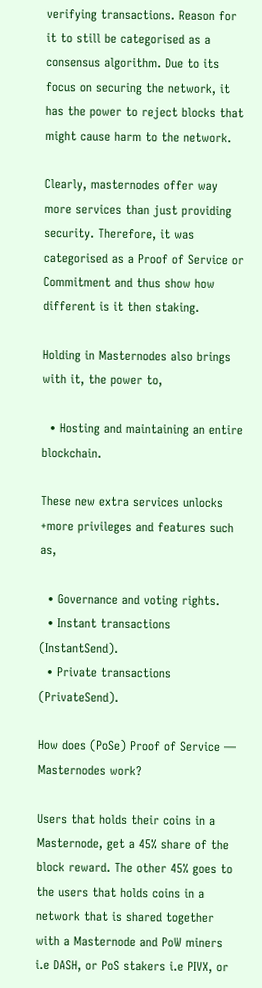verifying transactions. Reason for it to still be categorised as a consensus algorithm. Due to its focus on securing the network, it has the power to reject blocks that might cause harm to the network.

Clearly, masternodes offer way more services than just providing security. Therefore, it was categorised as a Proof of Service or Commitment and thus show how different is it then staking.

Holding in Masternodes also brings with it, the power to,

  • Hosting and maintaining an entire blockchain.

These new extra services unlocks +more privileges and features such as,

  • Governance and voting rights.
  • Instant transactions (InstantSend).
  • Private transactions (PrivateSend).

How does (PoSe) Proof of Service — Masternodes work?

Users that holds their coins in a Masternode, get a 45% share of the block reward. The other 45% goes to the users that holds coins in a network that is shared together with a Masternode and PoW miners i.e DASH, or PoS stakers i.e PIVX, or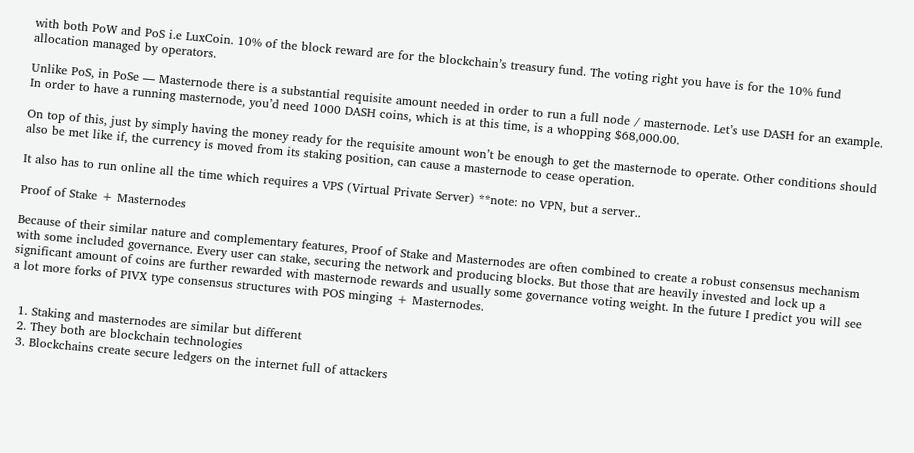with both PoW and PoS i.e LuxCoin. 10% of the block reward are for the blockchain’s treasury fund. The voting right you have is for the 10% fund allocation managed by operators.

Unlike PoS, in PoSe — Masternode there is a substantial requisite amount needed in order to run a full node / masternode. Let’s use DASH for an example. In order to have a running masternode, you’d need 1000 DASH coins, which is at this time, is a whopping $68,000.00.

On top of this, just by simply having the money ready for the requisite amount won’t be enough to get the masternode to operate. Other conditions should also be met like if, the currency is moved from its staking position, can cause a masternode to cease operation.

It also has to run online all the time which requires a VPS (Virtual Private Server) **note: no VPN, but a server..

Proof of Stake + Masternodes

Because of their similar nature and complementary features, Proof of Stake and Masternodes are often combined to create a robust consensus mechanism with some included governance. Every user can stake, securing the network and producing blocks. But those that are heavily invested and lock up a significant amount of coins are further rewarded with masternode rewards and usually some governance voting weight. In the future I predict you will see a lot more forks of PIVX type consensus structures with POS minging + Masternodes.


  1. Staking and masternodes are similar but different
  2. They both are blockchain technologies
  3. Blockchains create secure ledgers on the internet full of attackers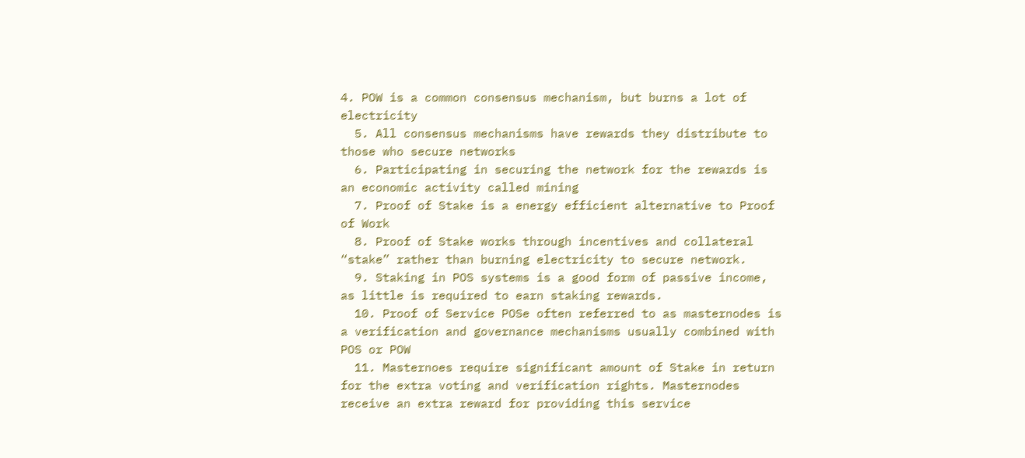4. POW is a common consensus mechanism, but burns a lot of electricity
  5. All consensus mechanisms have rewards they distribute to those who secure networks
  6. Participating in securing the network for the rewards is an economic activity called mining
  7. Proof of Stake is a energy efficient alternative to Proof of Work
  8. Proof of Stake works through incentives and collateral “stake” rather than burning electricity to secure network.
  9. Staking in POS systems is a good form of passive income, as little is required to earn staking rewards.
  10. Proof of Service POSe often referred to as masternodes is a verification and governance mechanisms usually combined with POS or POW
  11. Masternoes require significant amount of Stake in return for the extra voting and verification rights. Masternodes receive an extra reward for providing this service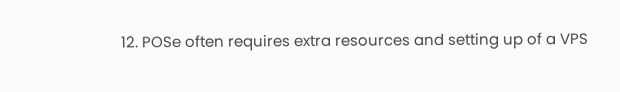12. POSe often requires extra resources and setting up of a VPS